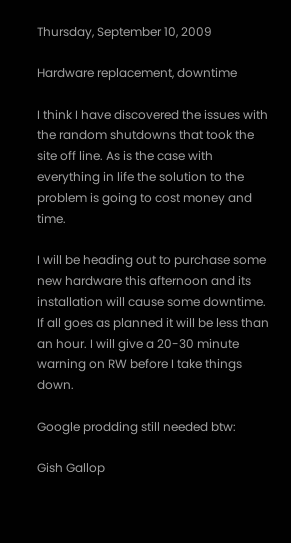Thursday, September 10, 2009

Hardware replacement, downtime

I think I have discovered the issues with the random shutdowns that took the site off line. As is the case with everything in life the solution to the problem is going to cost money and time.

I will be heading out to purchase some new hardware this afternoon and its installation will cause some downtime. If all goes as planned it will be less than an hour. I will give a 20-30 minute warning on RW before I take things down.

Google prodding still needed btw:

Gish Gallop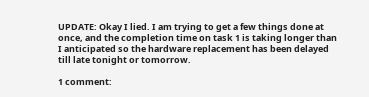UPDATE: Okay I lied. I am trying to get a few things done at once, and the completion time on task 1 is taking longer than I anticipated so the hardware replacement has been delayed till late tonight or tomorrow.

1 comment: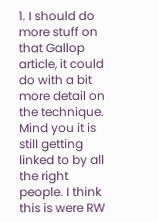1. I should do more stuff on that Gallop article, it could do with a bit more detail on the technique. Mind you it is still getting linked to by all the right people. I think this is were RW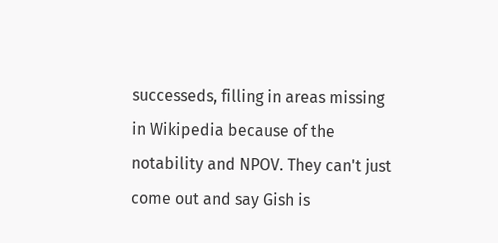successeds, filling in areas missing in Wikipedia because of the notability and NPOV. They can't just come out and say Gish is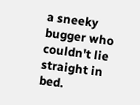a sneeky bugger who couldn't lie straight in bed.